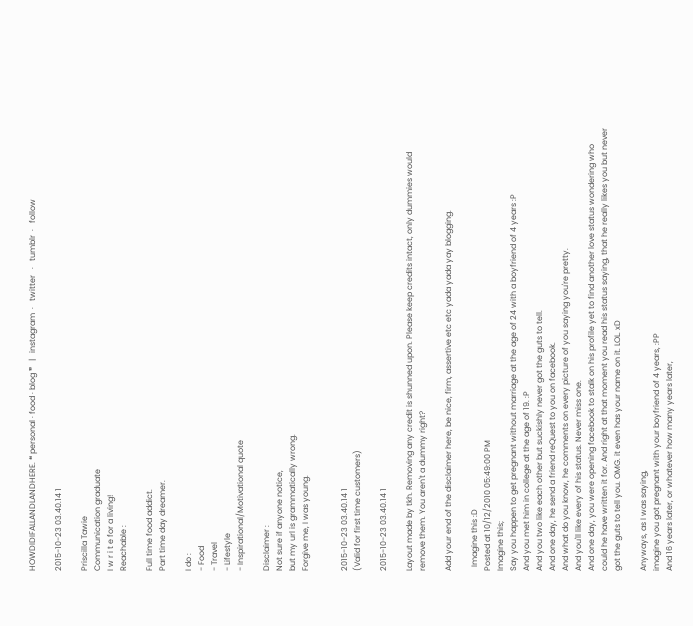HOWDIDIFALLANDLANDHERE. ❝ personal · food · blog ❞   |   instagram  ·   twitter   ·   tumblr  ·   follow

2015-10-23 03.40.14 1

Priscilla Tawie
Communication graduate
I w r i t e for a living!
Reachable :

Full time food addict.
Part time day dreamer.

I do :
- Food
- Travel
- Lifestyle
- Inspirational/Motivational quote

Disclaimer :
Not sure if anyone notice,
but my url is grammatically wrong.
Forgive me, I was young.


2015-10-23 03.40.14 1
(Valid for first time customers)

2015-10-23 03.40.14 1

Layout made by tkh. Removing any credit is shunned upon. Please keep credits intact, only dummies would remove them. You aren't a dummy right?

Add your end of the disclaimer here, be nice, firm, assertive etc etc yada yada yay blogging.

  Imagine this :D
Posted at 10/12/2010 05:49:00 PM
Imagine this;
Say you happen to get pregnant without marriage at the age of 24 with a boyfriend of 4 years :P
And you met him in college at the age of 19. :P
And you two like each other but suckishly never got the guts to tell.
And one day, he send a friend reQuest to you on facebook.
And what do you know, he comments on every picture of you saying you're pretty.
And you'll like every of his status. Never miss one.
And one day, you were opening facebook to stalk on his profile yet to find another love status wondering who could he have written it for. And right at that moment you read his status saying, that he really likes you but never got the guts to tell you. OMG. it even has your name on it. LOL. xD

Anyways, as I was saying,
imagine you got pregnant with your boyfriend of 4 years, :PP
And 16 years later, or whatever how many years later,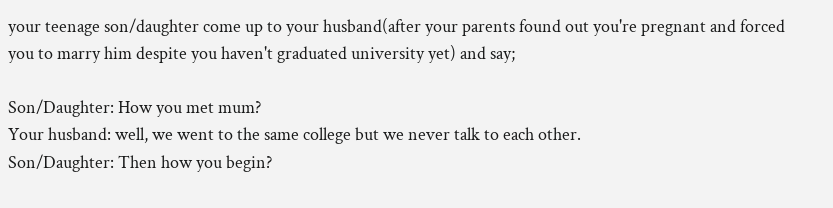your teenage son/daughter come up to your husband(after your parents found out you're pregnant and forced you to marry him despite you haven't graduated university yet) and say;

Son/Daughter: How you met mum?
Your husband: well, we went to the same college but we never talk to each other.
Son/Daughter: Then how you begin?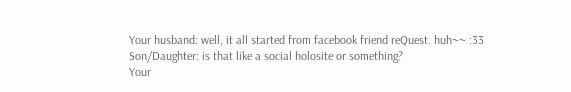Your husband: well, it all started from facebook friend reQuest. huh~~ :33
Son/Daughter: is that like a social holosite or something?
Your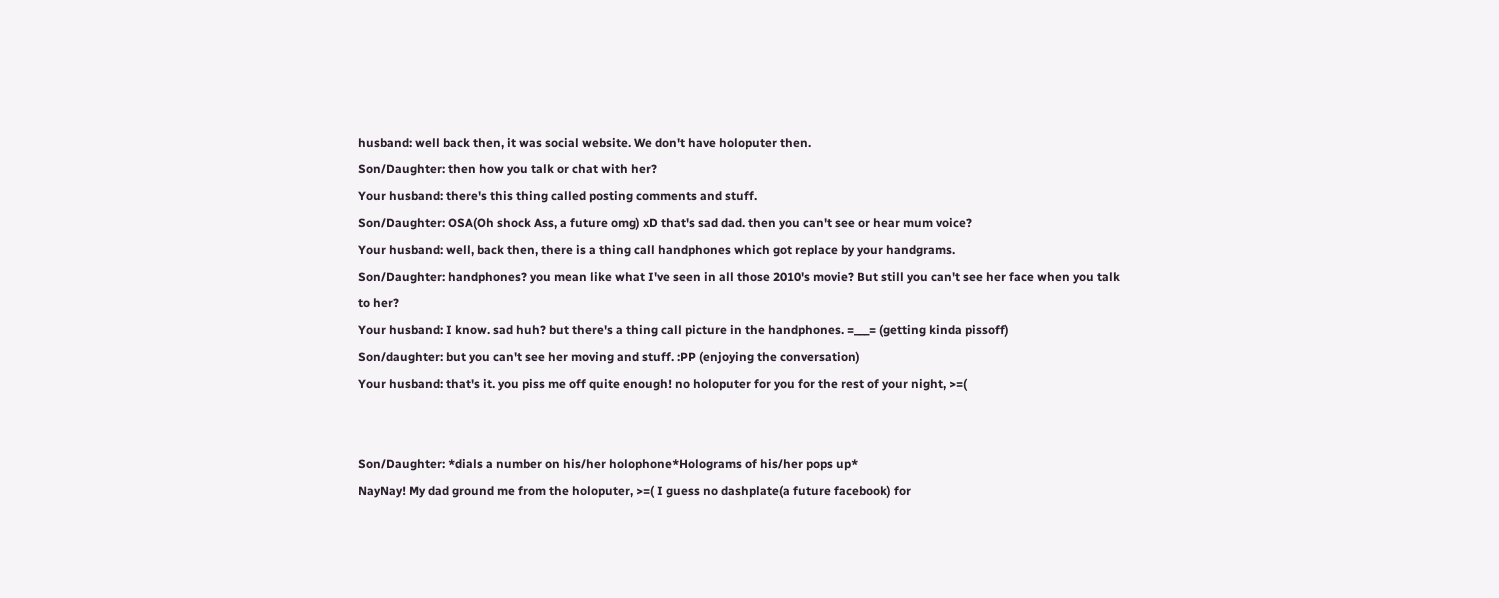husband: well back then, it was social website. We don't have holoputer then.
Son/Daughter: then how you talk or chat with her?
Your husband: there's this thing called posting comments and stuff.
Son/Daughter: OSA(Oh shock Ass, a future omg) xD that's sad dad. then you can't see or hear mum voice?
Your husband: well, back then, there is a thing call handphones which got replace by your handgrams.
Son/Daughter: handphones? you mean like what I've seen in all those 2010's movie? But still you can't see her face when you talk to her?
Your husband: I know. sad huh? but there's a thing call picture in the handphones. =___= (getting kinda pissoff)
Son/daughter: but you can't see her moving and stuff. :PP (enjoying the conversation)
Your husband: that's it. you piss me off quite enough! no holoputer for you for the rest of your night, >=(


Son/Daughter: *dials a number on his/her holophone*Holograms of his/her pops up*
NayNay! My dad ground me from the holoputer, >=( I guess no dashplate(a future facebook) for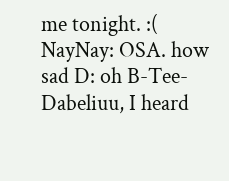me tonight. :(
NayNay: OSA. how sad D: oh B-Tee-Dabeliuu, I heard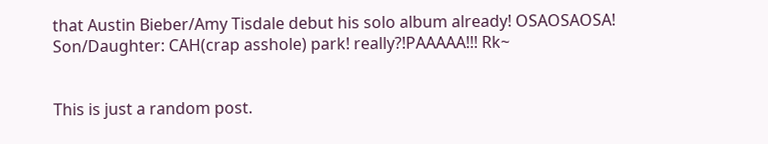that Austin Bieber/Amy Tisdale debut his solo album already! OSAOSAOSA!
Son/Daughter: CAH(crap asshole) park! really?!PAAAAA!!! Rk~


This is just a random post.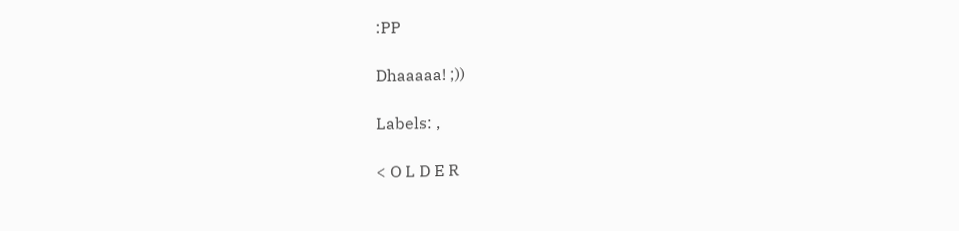:PP

Dhaaaaa! ;))

Labels: ,

< O L D E R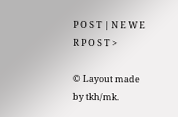P O S T | N E W E R P O S T >

© Layout made by tkh/mk.